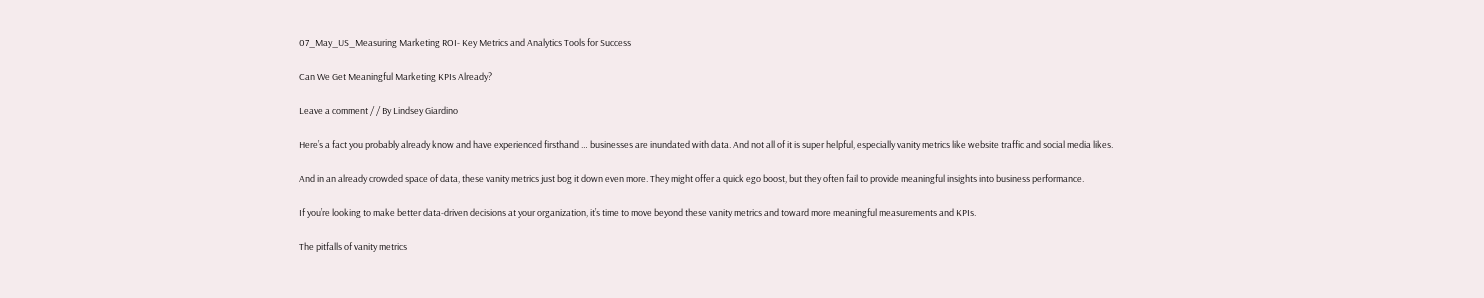07_May_US_Measuring Marketing ROI- Key Metrics and Analytics Tools for Success

Can We Get Meaningful Marketing KPIs Already?

Leave a comment / / By Lindsey Giardino

Here’s a fact you probably already know and have experienced firsthand … businesses are inundated with data. And not all of it is super helpful, especially vanity metrics like website traffic and social media likes.

And in an already crowded space of data, these vanity metrics just bog it down even more. They might offer a quick ego boost, but they often fail to provide meaningful insights into business performance.

If you’re looking to make better data-driven decisions at your organization, it’s time to move beyond these vanity metrics and toward more meaningful measurements and KPIs.

The pitfalls of vanity metrics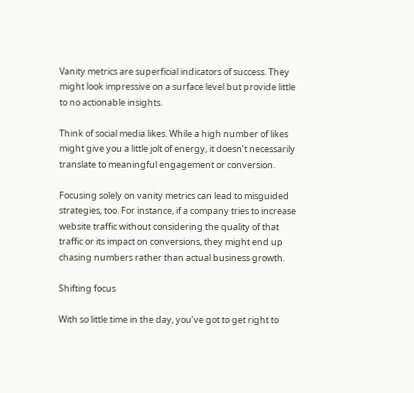Vanity metrics are superficial indicators of success. They might look impressive on a surface level but provide little to no actionable insights.

Think of social media likes. While a high number of likes might give you a little jolt of energy, it doesn’t necessarily translate to meaningful engagement or conversion.

Focusing solely on vanity metrics can lead to misguided strategies, too. For instance, if a company tries to increase website traffic without considering the quality of that traffic or its impact on conversions, they might end up chasing numbers rather than actual business growth.

Shifting focus

With so little time in the day, you’ve got to get right to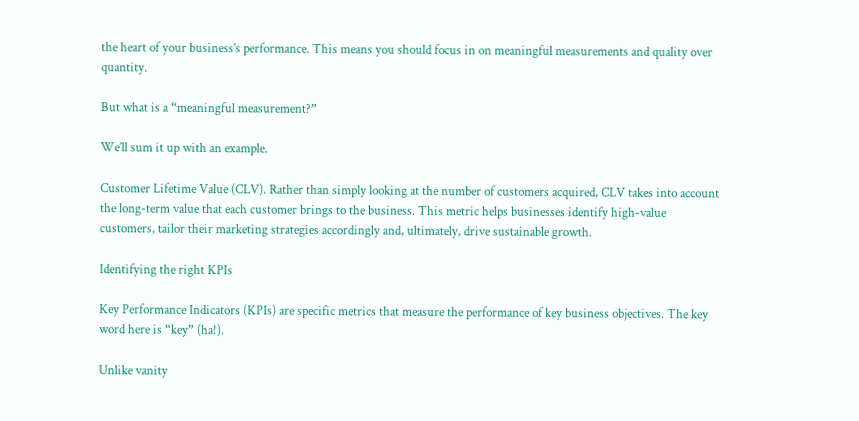the heart of your business’s performance. This means you should focus in on meaningful measurements and quality over quantity.

But what is a “meaningful measurement?”

We’ll sum it up with an example.

Customer Lifetime Value (CLV). Rather than simply looking at the number of customers acquired, CLV takes into account the long-term value that each customer brings to the business. This metric helps businesses identify high-value customers, tailor their marketing strategies accordingly and, ultimately, drive sustainable growth.

Identifying the right KPIs

Key Performance Indicators (KPIs) are specific metrics that measure the performance of key business objectives. The key word here is “key” (ha!).

Unlike vanity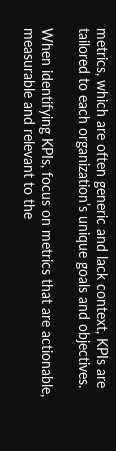metrics, which are often generic and lack context, KPIs are tailored to each organization’s unique goals and objectives.

When identifying KPIs, focus on metrics that are actionable, measurable and relevant to the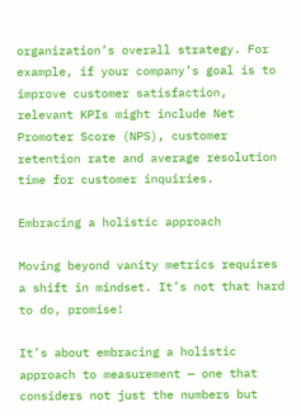organization’s overall strategy. For example, if your company’s goal is to improve customer satisfaction, relevant KPIs might include Net Promoter Score (NPS), customer retention rate and average resolution time for customer inquiries.

Embracing a holistic approach

Moving beyond vanity metrics requires a shift in mindset. It’s not that hard to do, promise!

It’s about embracing a holistic approach to measurement — one that considers not just the numbers but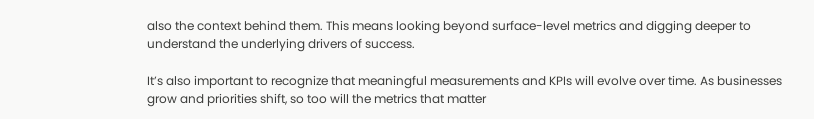also the context behind them. This means looking beyond surface-level metrics and digging deeper to understand the underlying drivers of success.

It’s also important to recognize that meaningful measurements and KPIs will evolve over time. As businesses grow and priorities shift, so too will the metrics that matter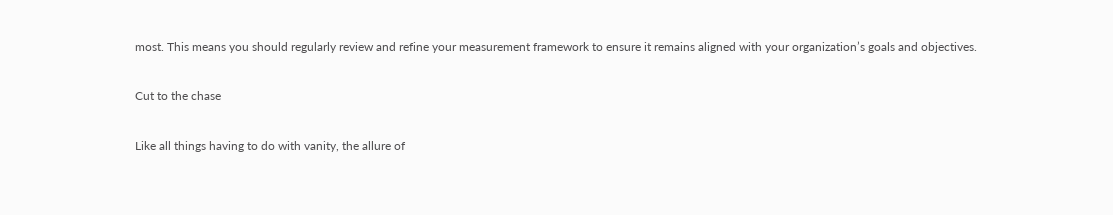most. This means you should regularly review and refine your measurement framework to ensure it remains aligned with your organization’s goals and objectives.

Cut to the chase

Like all things having to do with vanity, the allure of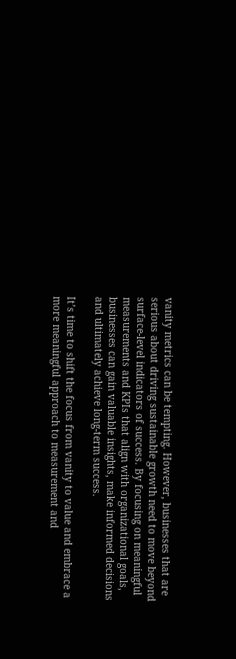vanity metrics can be tempting. However, businesses that are serious about driving sustainable growth need to move beyond surface-level indicators of success. By focusing on meaningful measurements and KPIs that align with organizational goals, businesses can gain valuable insights, make informed decisions and ultimately achieve long-term success.

It’s time to shift the focus from vanity to value and embrace a more meaningful approach to measurement and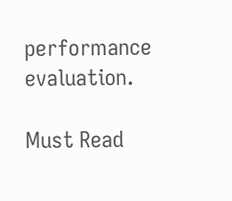performance evaluation.

Must Read